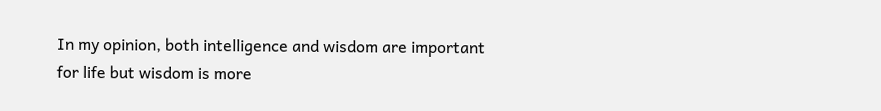In my opinion, both intelligence and wisdom are important for life but wisdom is more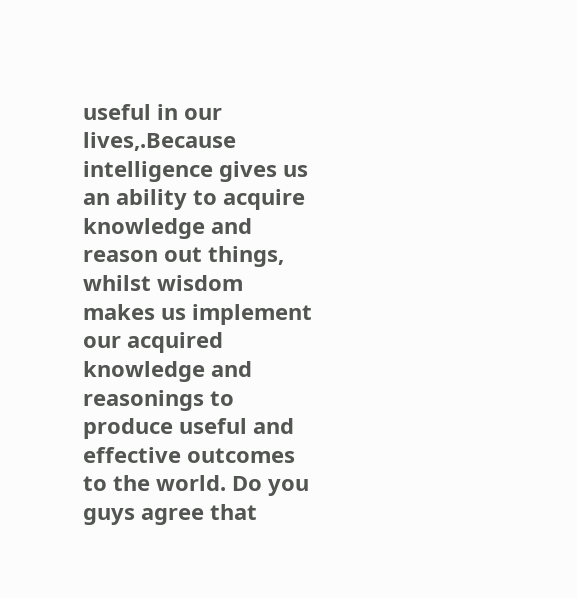useful in our lives,.Because intelligence gives us an ability to acquire knowledge and reason out things, whilst wisdom makes us implement our acquired knowledge and reasonings to produce useful and effective outcomes to the world. Do you guys agree that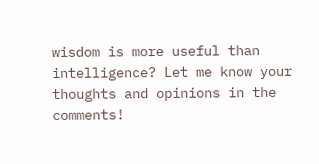wisdom is more useful than intelligence? Let me know your thoughts and opinions in the comments!